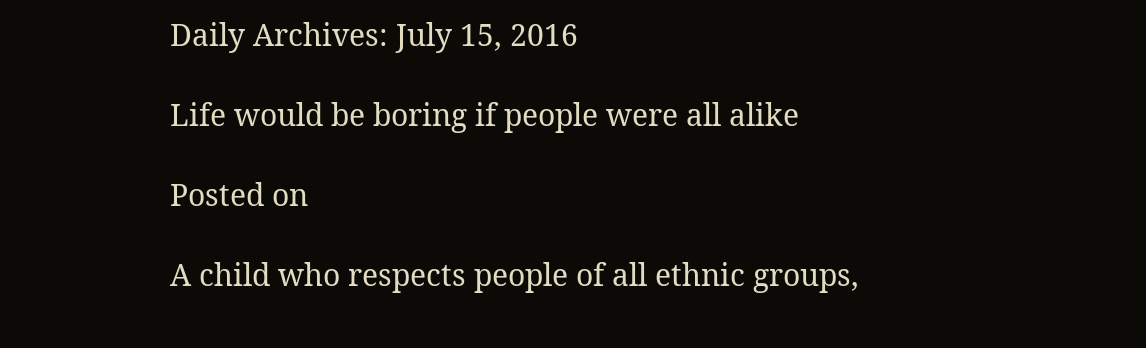Daily Archives: July 15, 2016

Life would be boring if people were all alike

Posted on

A child who respects people of all ethnic groups,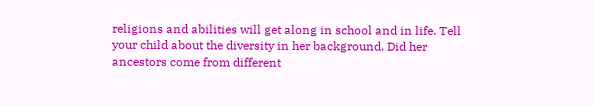religions and abilities will get along in school and in life. Tell your child about the diversity in her background. Did her ancestors come from different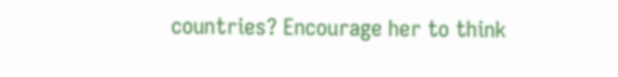countries? Encourage her to think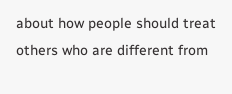about how people should treat others who are different from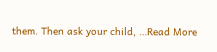them. Then ask your child, …Read More